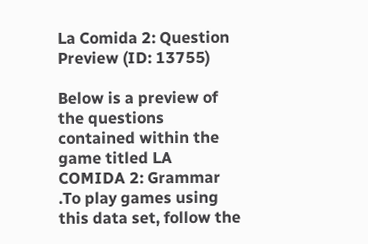La Comida 2: Question Preview (ID: 13755)

Below is a preview of the questions contained within the game titled LA COMIDA 2: Grammar .To play games using this data set, follow the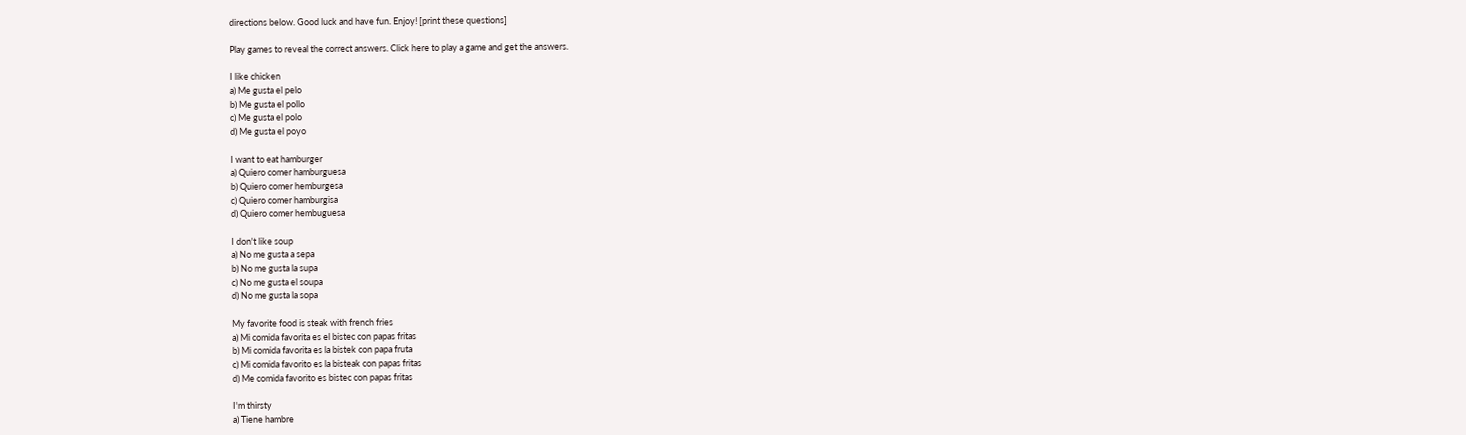directions below. Good luck and have fun. Enjoy! [print these questions]

Play games to reveal the correct answers. Click here to play a game and get the answers.

I like chicken
a) Me gusta el pelo
b) Me gusta el pollo
c) Me gusta el polo
d) Me gusta el poyo

I want to eat hamburger
a) Quiero comer hamburguesa
b) Quiero comer hemburgesa
c) Quiero comer hamburgisa
d) Quiero comer hembuguesa

I don't like soup
a) No me gusta a sepa
b) No me gusta la supa
c) No me gusta el soupa
d) No me gusta la sopa

My favorite food is steak with french fries
a) Mi comida favorita es el bistec con papas fritas
b) Mi comida favorita es la bistek con papa fruta
c) Mi comida favorito es la bisteak con papas fritas
d) Me comida favorito es bistec con papas fritas

I'm thirsty
a) Tiene hambre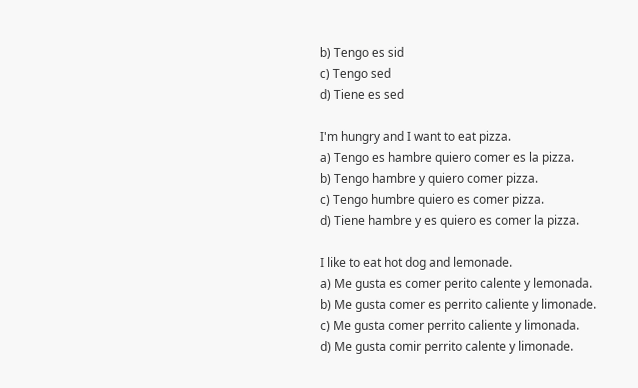b) Tengo es sid
c) Tengo sed
d) Tiene es sed

I'm hungry and I want to eat pizza.
a) Tengo es hambre quiero comer es la pizza.
b) Tengo hambre y quiero comer pizza.
c) Tengo humbre quiero es comer pizza.
d) Tiene hambre y es quiero es comer la pizza.

I like to eat hot dog and lemonade.
a) Me gusta es comer perito calente y lemonada.
b) Me gusta comer es perrito caliente y limonade.
c) Me gusta comer perrito caliente y limonada.
d) Me gusta comir perrito calente y limonade.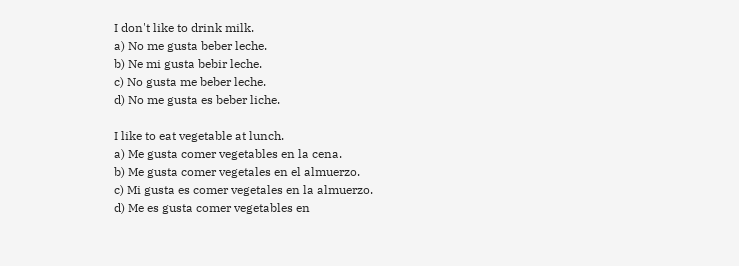I don't like to drink milk.
a) No me gusta beber leche.
b) Ne mi gusta bebir leche.
c) No gusta me beber leche.
d) No me gusta es beber liche.

I like to eat vegetable at lunch.
a) Me gusta comer vegetables en la cena.
b) Me gusta comer vegetales en el almuerzo.
c) Mi gusta es comer vegetales en la almuerzo.
d) Me es gusta comer vegetables en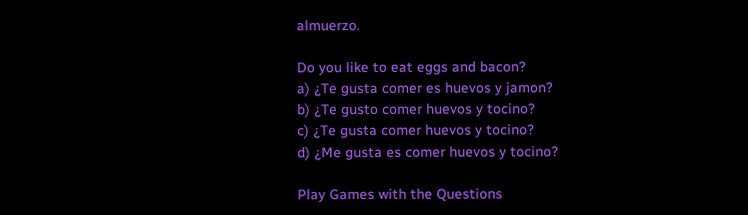almuerzo.

Do you like to eat eggs and bacon?
a) ¿Te gusta comer es huevos y jamon?
b) ¿Te gusto comer huevos y tocino?
c) ¿Te gusta comer huevos y tocino?
d) ¿Me gusta es comer huevos y tocino?

Play Games with the Questions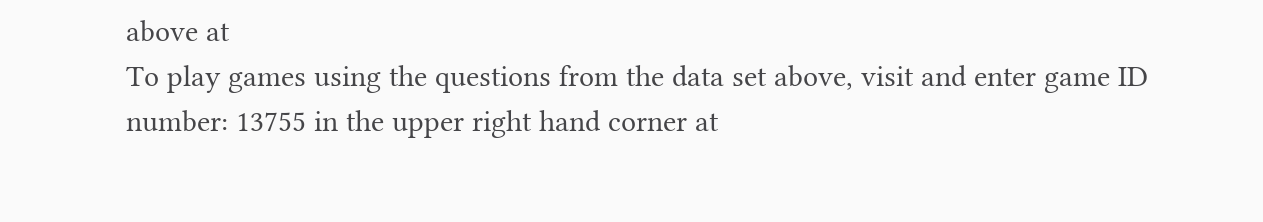above at
To play games using the questions from the data set above, visit and enter game ID number: 13755 in the upper right hand corner at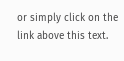or simply click on the link above this text.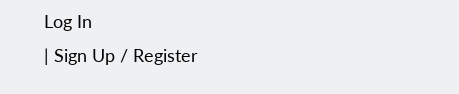Log In
| Sign Up / Register